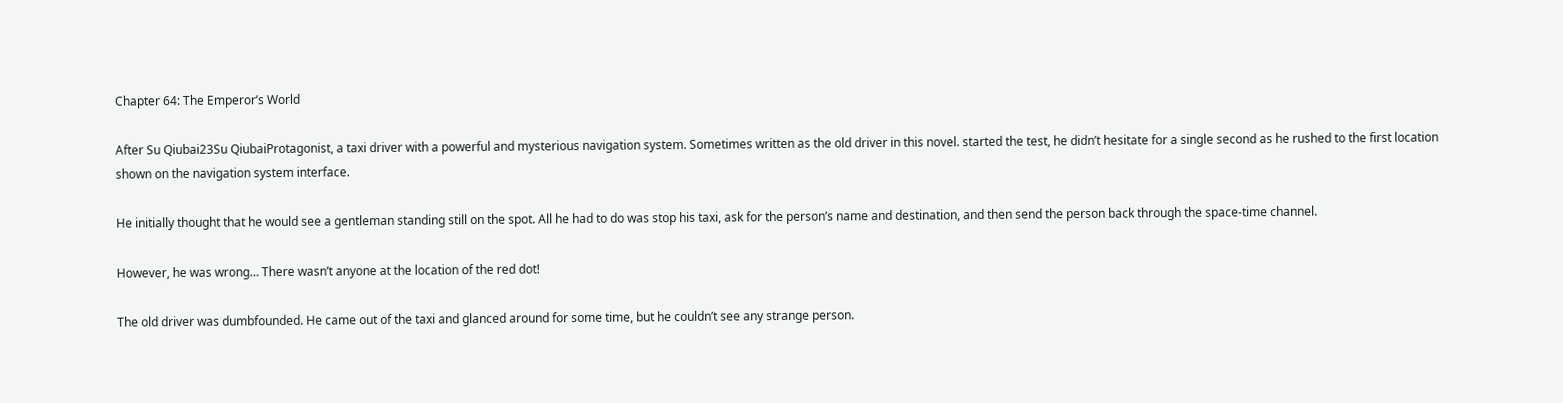Chapter 64: The Emperor’s World

After Su Qiubai23Su QiubaiProtagonist, a taxi driver with a powerful and mysterious navigation system. Sometimes written as the old driver in this novel. started the test, he didn’t hesitate for a single second as he rushed to the first location shown on the navigation system interface.

He initially thought that he would see a gentleman standing still on the spot. All he had to do was stop his taxi, ask for the person’s name and destination, and then send the person back through the space-time channel.

However, he was wrong… There wasn’t anyone at the location of the red dot!

The old driver was dumbfounded. He came out of the taxi and glanced around for some time, but he couldn’t see any strange person.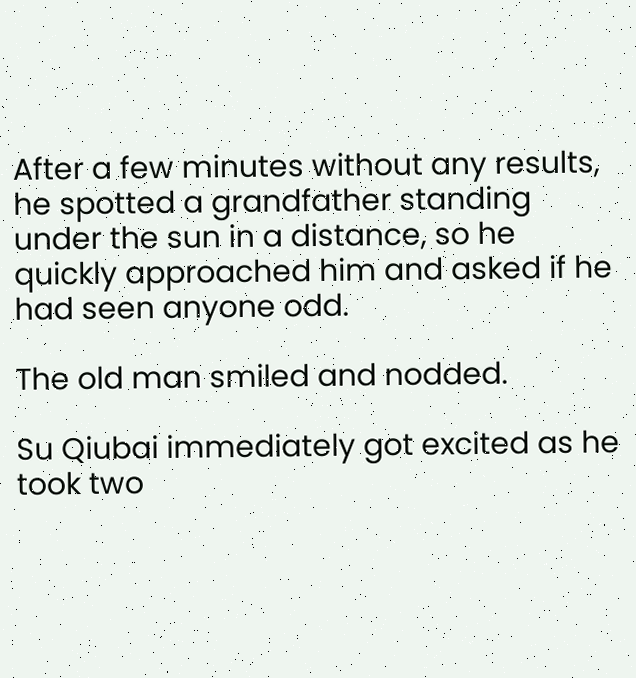After a few minutes without any results, he spotted a grandfather standing under the sun in a distance, so he quickly approached him and asked if he had seen anyone odd.

The old man smiled and nodded.

Su Qiubai immediately got excited as he took two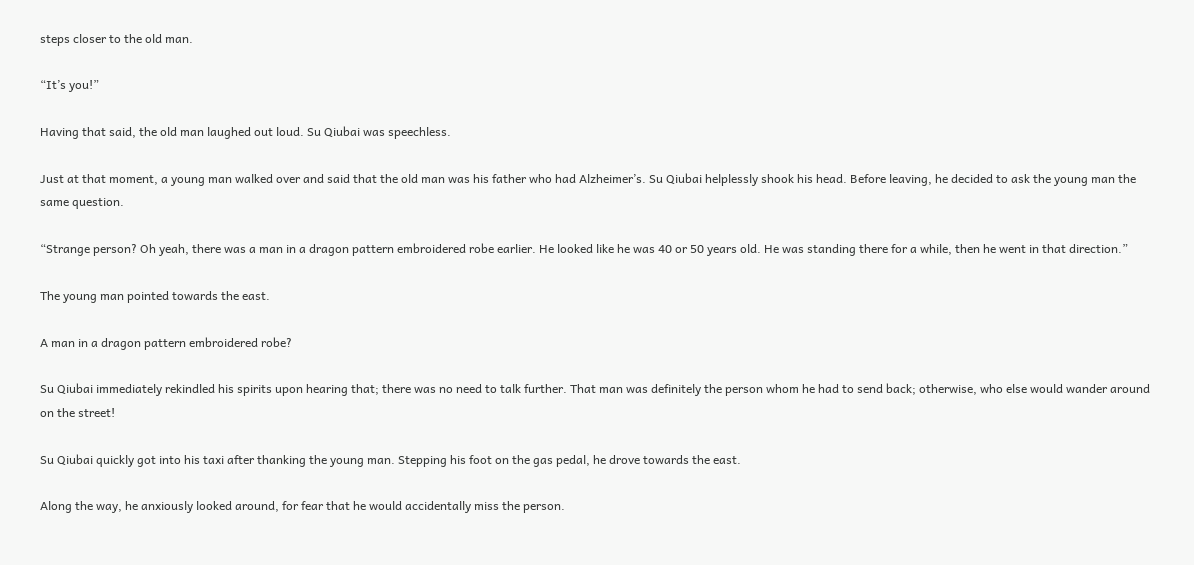steps closer to the old man.

“It’s you!”

Having that said, the old man laughed out loud. Su Qiubai was speechless.

Just at that moment, a young man walked over and said that the old man was his father who had Alzheimer’s. Su Qiubai helplessly shook his head. Before leaving, he decided to ask the young man the same question.

“Strange person? Oh yeah, there was a man in a dragon pattern embroidered robe earlier. He looked like he was 40 or 50 years old. He was standing there for a while, then he went in that direction.”

The young man pointed towards the east.

A man in a dragon pattern embroidered robe?

Su Qiubai immediately rekindled his spirits upon hearing that; there was no need to talk further. That man was definitely the person whom he had to send back; otherwise, who else would wander around on the street!

Su Qiubai quickly got into his taxi after thanking the young man. Stepping his foot on the gas pedal, he drove towards the east.

Along the way, he anxiously looked around, for fear that he would accidentally miss the person.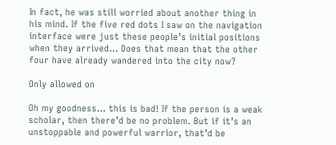In fact, he was still worried about another thing in his mind. If the five red dots I saw on the navigation interface were just these people’s initial positions when they arrived… Does that mean that the other four have already wandered into the city now?

Only allowed on

Oh my goodness… this is bad! If the person is a weak scholar, then there’d be no problem. But if it’s an unstoppable and powerful warrior, that’d be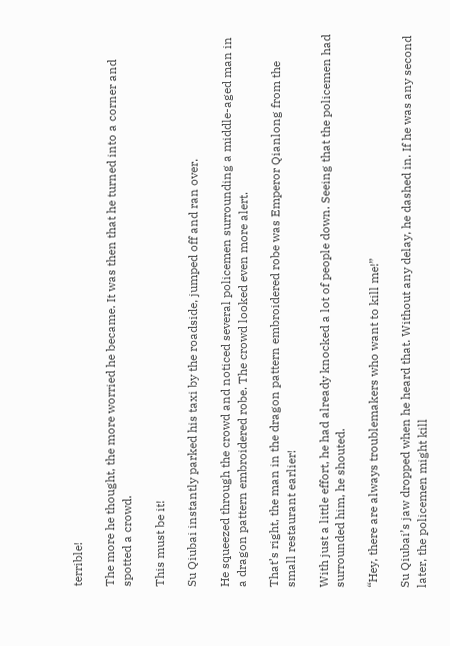terrible!

The more he thought, the more worried he became. It was then that he turned into a corner and spotted a crowd.

This must be it!

Su Qiubai instantly parked his taxi by the roadside, jumped off and ran over.

He squeezed through the crowd and noticed several policemen surrounding a middle-aged man in a dragon pattern embroidered robe. The crowd looked even more alert.

That’s right, the man in the dragon pattern embroidered robe was Emperor Qianlong from the small restaurant earlier!

With just a little effort, he had already knocked a lot of people down. Seeing that the policemen had surrounded him, he shouted.

“Hey, there are always troublemakers who want to kill me!”

Su Qiubai’s jaw dropped when he heard that. Without any delay, he dashed in. If he was any second later, the policemen might kill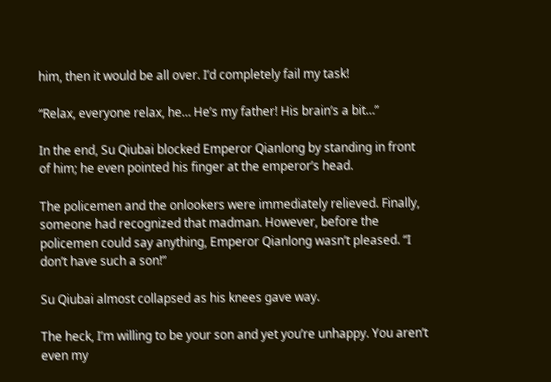him, then it would be all over. I’d completely fail my task!

“Relax, everyone relax, he… He’s my father! His brain’s a bit…”

In the end, Su Qiubai blocked Emperor Qianlong by standing in front of him; he even pointed his finger at the emperor’s head.

The policemen and the onlookers were immediately relieved. Finally, someone had recognized that madman. However, before the policemen could say anything, Emperor Qianlong wasn’t pleased. “I don’t have such a son!”

Su Qiubai almost collapsed as his knees gave way.

The heck, I’m willing to be your son and yet you’re unhappy. You aren’t even my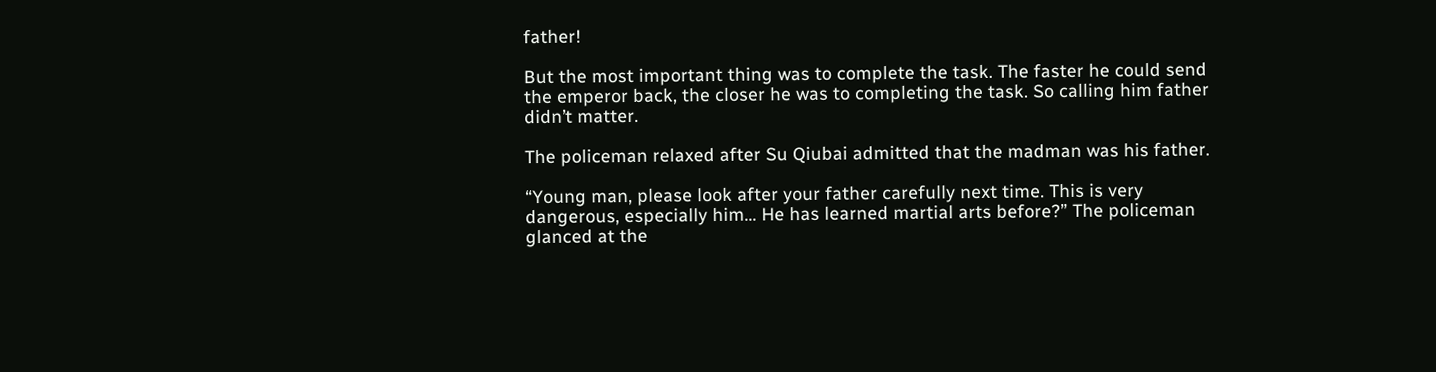father!

But the most important thing was to complete the task. The faster he could send the emperor back, the closer he was to completing the task. So calling him father didn’t matter.

The policeman relaxed after Su Qiubai admitted that the madman was his father.

“Young man, please look after your father carefully next time. This is very dangerous, especially him… He has learned martial arts before?” The policeman glanced at the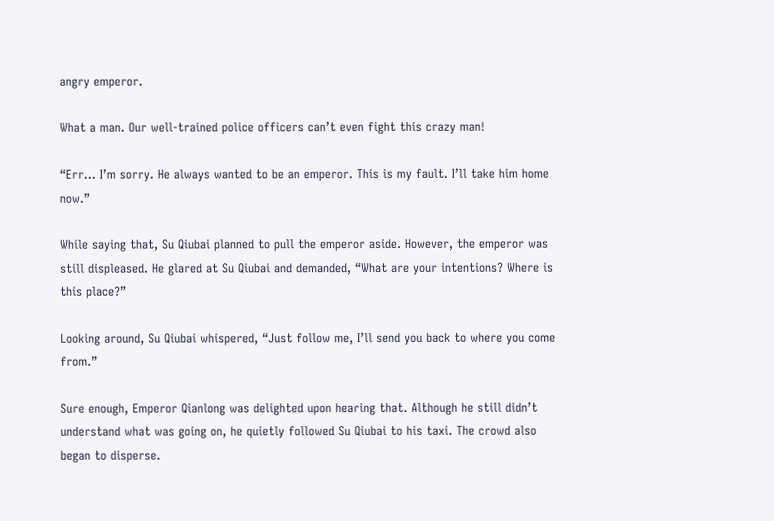angry emperor.

What a man. Our well-trained police officers can’t even fight this crazy man!

“Err… I’m sorry. He always wanted to be an emperor. This is my fault. I’ll take him home now.”

While saying that, Su Qiubai planned to pull the emperor aside. However, the emperor was still displeased. He glared at Su Qiubai and demanded, “What are your intentions? Where is this place?”

Looking around, Su Qiubai whispered, “Just follow me, I’ll send you back to where you come from.”

Sure enough, Emperor Qianlong was delighted upon hearing that. Although he still didn’t understand what was going on, he quietly followed Su Qiubai to his taxi. The crowd also began to disperse.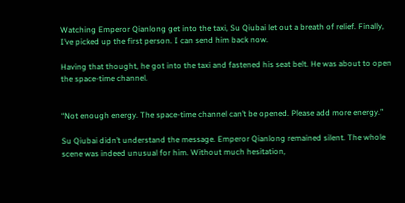Watching Emperor Qianlong get into the taxi, Su Qiubai let out a breath of relief. Finally, I’ve picked up the first person. I can send him back now.

Having that thought, he got into the taxi and fastened his seat belt. He was about to open the space-time channel.


“Not enough energy. The space-time channel can’t be opened. Please add more energy.”

Su Qiubai didn’t understand the message. Emperor Qianlong remained silent. The whole scene was indeed unusual for him. Without much hesitation,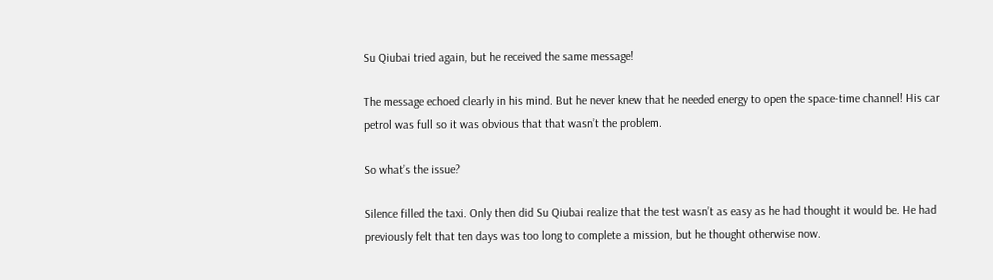Su Qiubai tried again, but he received the same message!

The message echoed clearly in his mind. But he never knew that he needed energy to open the space-time channel! His car petrol was full so it was obvious that that wasn’t the problem.

So what’s the issue?

Silence filled the taxi. Only then did Su Qiubai realize that the test wasn’t as easy as he had thought it would be. He had previously felt that ten days was too long to complete a mission, but he thought otherwise now.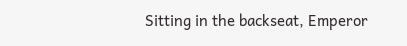Sitting in the backseat, Emperor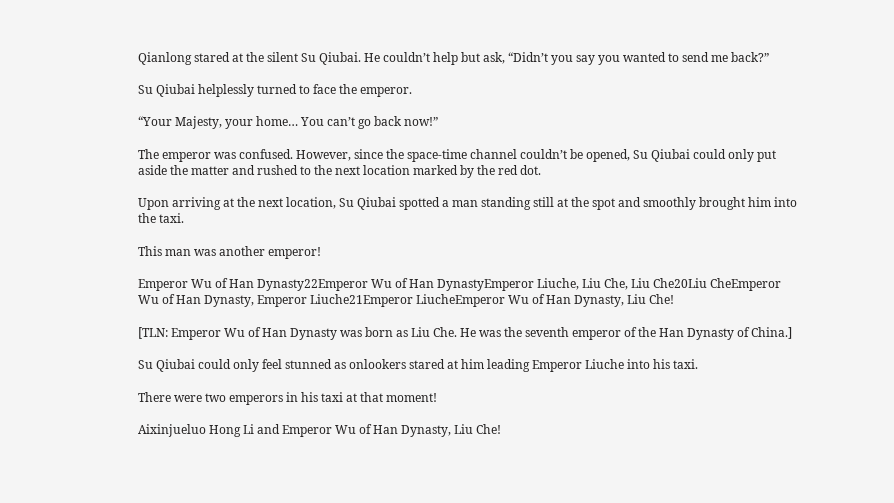Qianlong stared at the silent Su Qiubai. He couldn’t help but ask, “Didn’t you say you wanted to send me back?”

Su Qiubai helplessly turned to face the emperor.

“Your Majesty, your home… You can’t go back now!”

The emperor was confused. However, since the space-time channel couldn’t be opened, Su Qiubai could only put aside the matter and rushed to the next location marked by the red dot.

Upon arriving at the next location, Su Qiubai spotted a man standing still at the spot and smoothly brought him into the taxi.

This man was another emperor!

Emperor Wu of Han Dynasty22Emperor Wu of Han DynastyEmperor Liuche, Liu Che, Liu Che20Liu CheEmperor Wu of Han Dynasty, Emperor Liuche21Emperor LiucheEmperor Wu of Han Dynasty, Liu Che!

[TLN: Emperor Wu of Han Dynasty was born as Liu Che. He was the seventh emperor of the Han Dynasty of China.]

Su Qiubai could only feel stunned as onlookers stared at him leading Emperor Liuche into his taxi.

There were two emperors in his taxi at that moment!

Aixinjueluo Hong Li and Emperor Wu of Han Dynasty, Liu Che!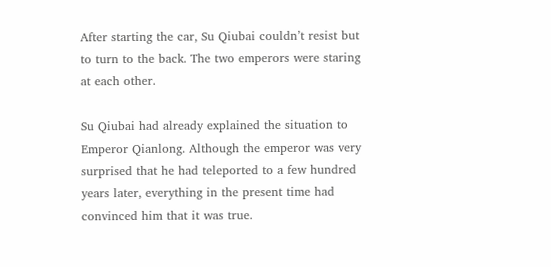After starting the car, Su Qiubai couldn’t resist but to turn to the back. The two emperors were staring at each other.

Su Qiubai had already explained the situation to Emperor Qianlong. Although the emperor was very surprised that he had teleported to a few hundred years later, everything in the present time had convinced him that it was true.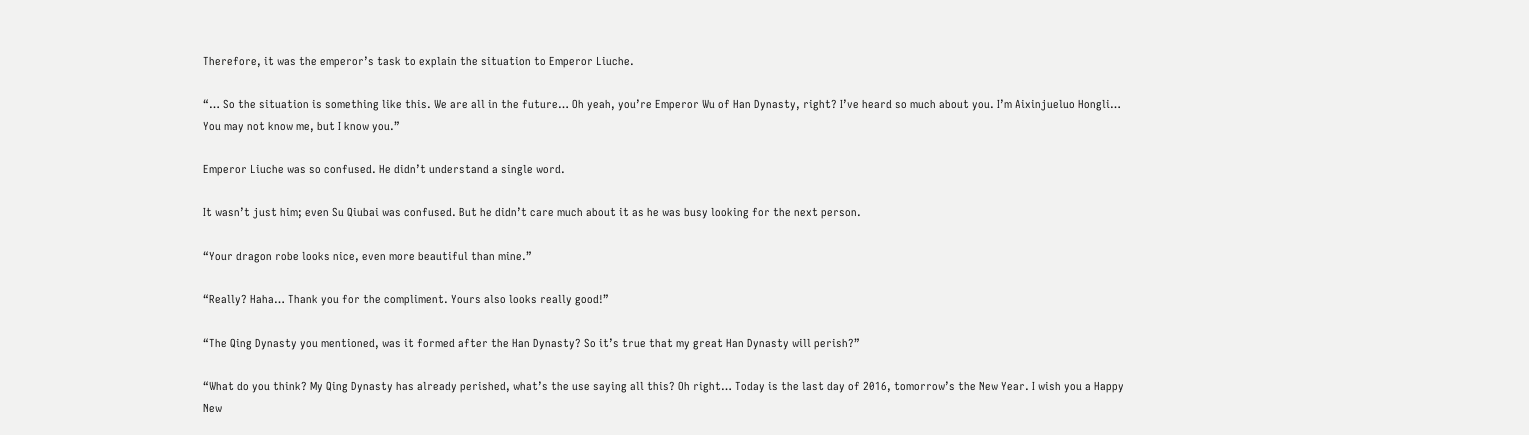Therefore, it was the emperor’s task to explain the situation to Emperor Liuche.

“… So the situation is something like this. We are all in the future… Oh yeah, you’re Emperor Wu of Han Dynasty, right? I’ve heard so much about you. I’m Aixinjueluo Hongli… You may not know me, but I know you.”

Emperor Liuche was so confused. He didn’t understand a single word.

It wasn’t just him; even Su Qiubai was confused. But he didn’t care much about it as he was busy looking for the next person.

“Your dragon robe looks nice, even more beautiful than mine.”

“Really? Haha… Thank you for the compliment. Yours also looks really good!”

“The Qing Dynasty you mentioned, was it formed after the Han Dynasty? So it’s true that my great Han Dynasty will perish?”

“What do you think? My Qing Dynasty has already perished, what’s the use saying all this? Oh right… Today is the last day of 2016, tomorrow’s the New Year. I wish you a Happy New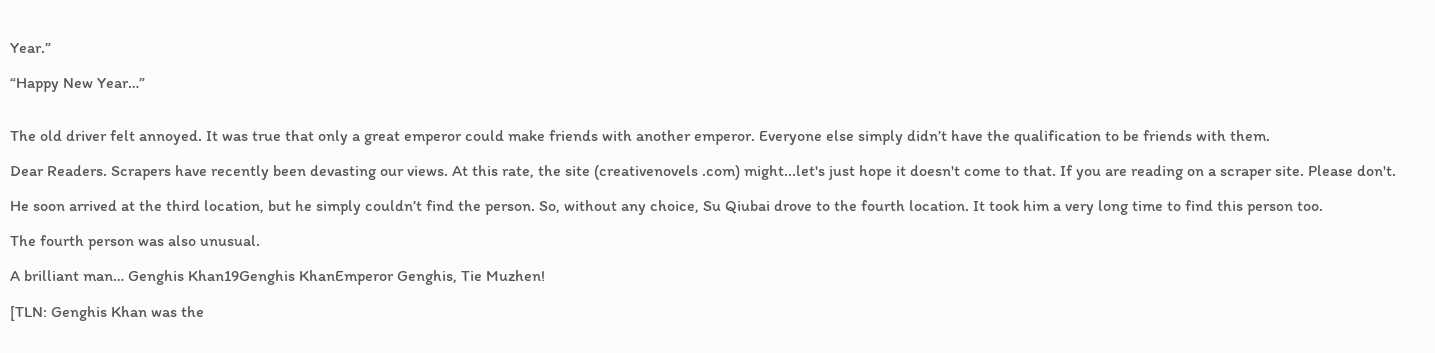Year.”

“Happy New Year…”


The old driver felt annoyed. It was true that only a great emperor could make friends with another emperor. Everyone else simply didn’t have the qualification to be friends with them.

Dear Readers. Scrapers have recently been devasting our views. At this rate, the site (creativenovels .com) might...let's just hope it doesn't come to that. If you are reading on a scraper site. Please don't.

He soon arrived at the third location, but he simply couldn’t find the person. So, without any choice, Su Qiubai drove to the fourth location. It took him a very long time to find this person too.

The fourth person was also unusual.

A brilliant man… Genghis Khan19Genghis KhanEmperor Genghis, Tie Muzhen!

[TLN: Genghis Khan was the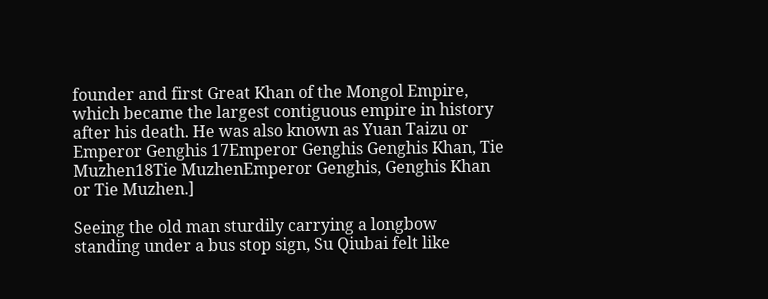founder and first Great Khan of the Mongol Empire, which became the largest contiguous empire in history after his death. He was also known as Yuan Taizu or Emperor Genghis 17Emperor Genghis Genghis Khan, Tie Muzhen18Tie MuzhenEmperor Genghis, Genghis Khan or Tie Muzhen.]

Seeing the old man sturdily carrying a longbow standing under a bus stop sign, Su Qiubai felt like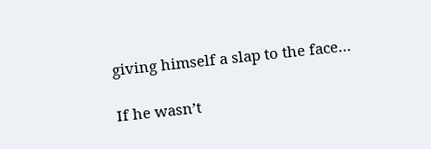giving himself a slap to the face…

If he wasn’t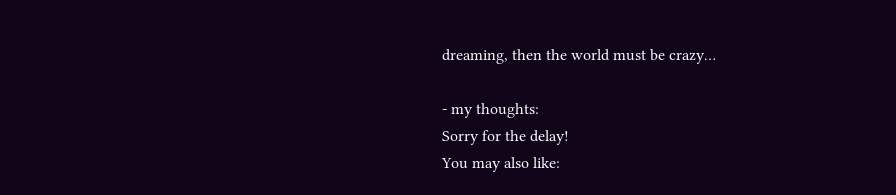dreaming, then the world must be crazy…

- my thoughts:
Sorry for the delay!
You may also like: